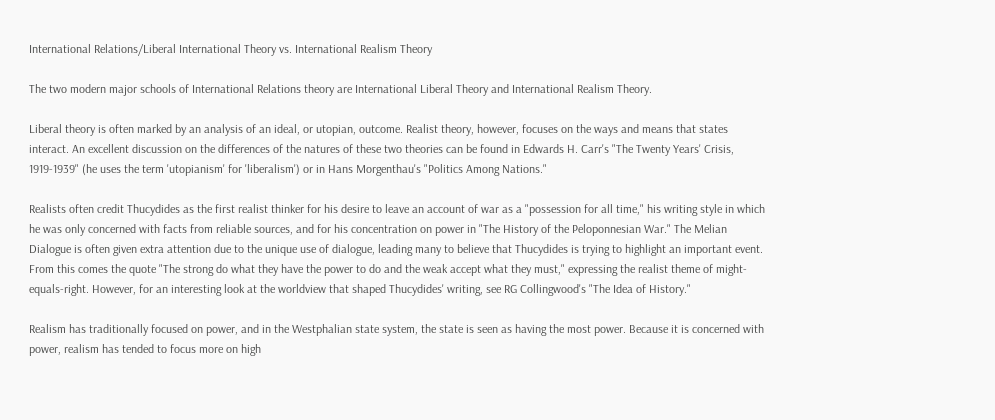International Relations/Liberal International Theory vs. International Realism Theory

The two modern major schools of International Relations theory are International Liberal Theory and International Realism Theory.

Liberal theory is often marked by an analysis of an ideal, or utopian, outcome. Realist theory, however, focuses on the ways and means that states interact. An excellent discussion on the differences of the natures of these two theories can be found in Edwards H. Carr's "The Twenty Years' Crisis, 1919-1939" (he uses the term 'utopianism' for 'liberalism') or in Hans Morgenthau's "Politics Among Nations."

Realists often credit Thucydides as the first realist thinker for his desire to leave an account of war as a "possession for all time," his writing style in which he was only concerned with facts from reliable sources, and for his concentration on power in "The History of the Peloponnesian War." The Melian Dialogue is often given extra attention due to the unique use of dialogue, leading many to believe that Thucydides is trying to highlight an important event. From this comes the quote "The strong do what they have the power to do and the weak accept what they must," expressing the realist theme of might-equals-right. However, for an interesting look at the worldview that shaped Thucydides' writing, see RG Collingwood's "The Idea of History."

Realism has traditionally focused on power, and in the Westphalian state system, the state is seen as having the most power. Because it is concerned with power, realism has tended to focus more on high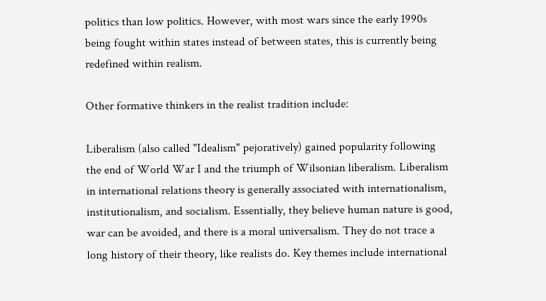politics than low politics. However, with most wars since the early 1990s being fought within states instead of between states, this is currently being redefined within realism.

Other formative thinkers in the realist tradition include:

Liberalism (also called "Idealism" pejoratively) gained popularity following the end of World War I and the triumph of Wilsonian liberalism. Liberalism in international relations theory is generally associated with internationalism, institutionalism, and socialism. Essentially, they believe human nature is good, war can be avoided, and there is a moral universalism. They do not trace a long history of their theory, like realists do. Key themes include international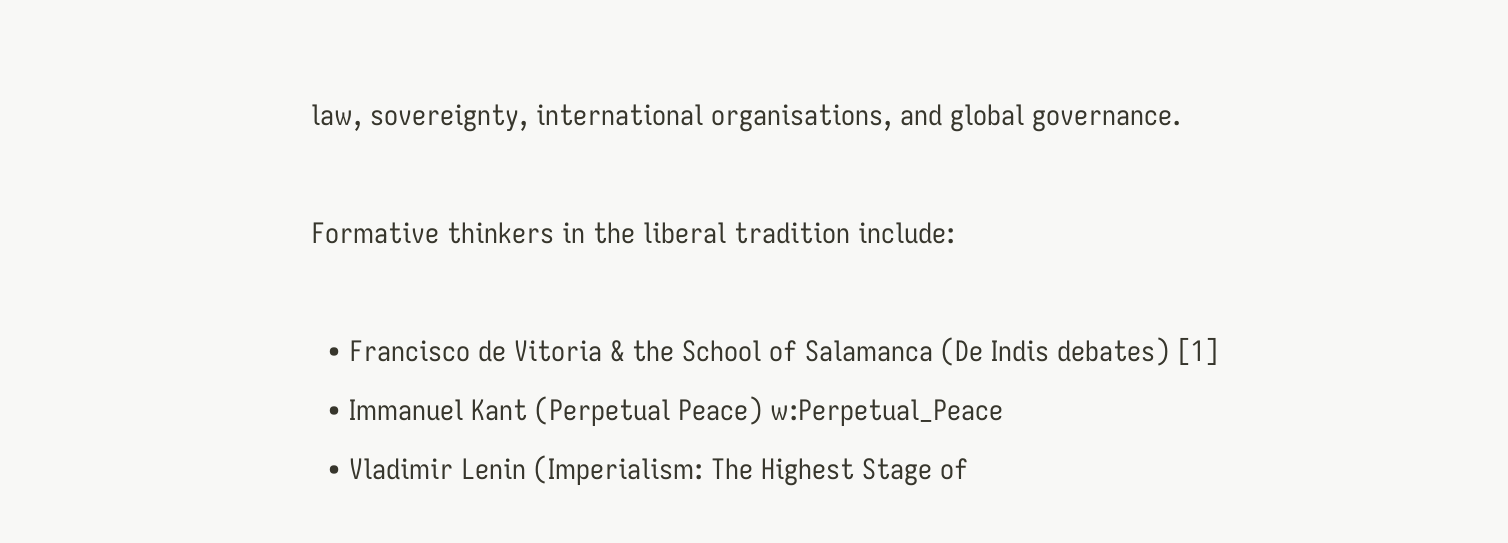law, sovereignty, international organisations, and global governance.

Formative thinkers in the liberal tradition include:

  • Francisco de Vitoria & the School of Salamanca (De Indis debates) [1]
  • Immanuel Kant (Perpetual Peace) w:Perpetual_Peace
  • Vladimir Lenin (Imperialism: The Highest Stage of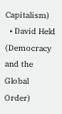Capitalism)
  • David Held (Democracy and the Global Order)